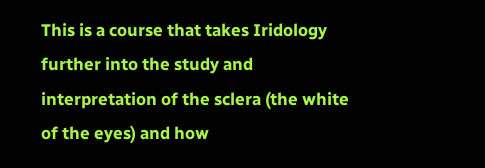This is a course that takes Iridology further into the study and interpretation of the sclera (the white of the eyes) and how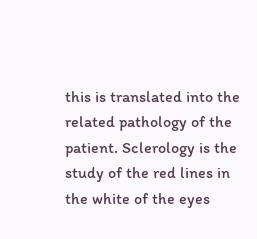this is translated into the related pathology of the patient. Sclerology is the study of the red lines in the white of the eyes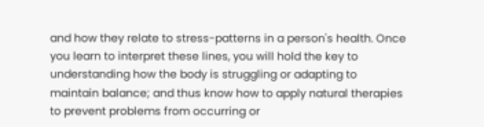and how they relate to stress-patterns in a person's health. Once you learn to interpret these lines, you will hold the key to understanding how the body is struggling or adapting to maintain balance; and thus know how to apply natural therapies to prevent problems from occurring or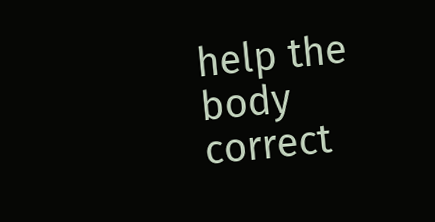help the body correct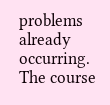problems already occurring. The course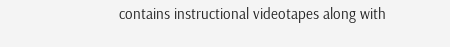contains instructional videotapes along with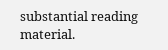substantial reading material.